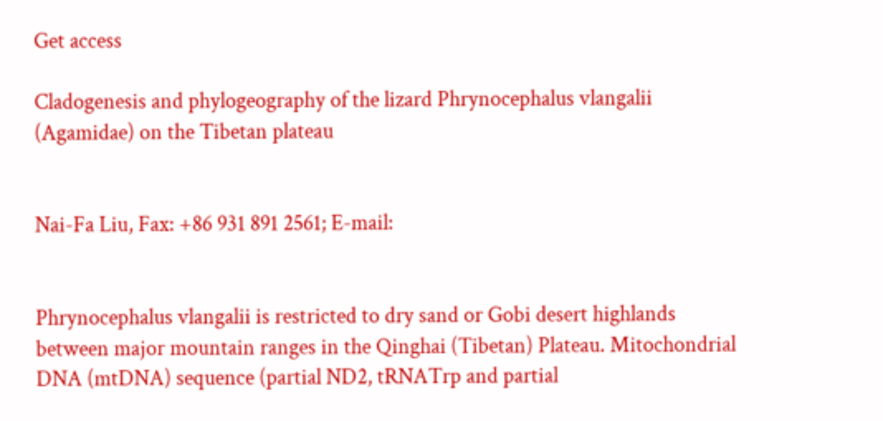Get access

Cladogenesis and phylogeography of the lizard Phrynocephalus vlangalii (Agamidae) on the Tibetan plateau


Nai-Fa Liu, Fax: +86 931 891 2561; E-mail:


Phrynocephalus vlangalii is restricted to dry sand or Gobi desert highlands between major mountain ranges in the Qinghai (Tibetan) Plateau. Mitochondrial DNA (mtDNA) sequence (partial ND2, tRNATrp and partial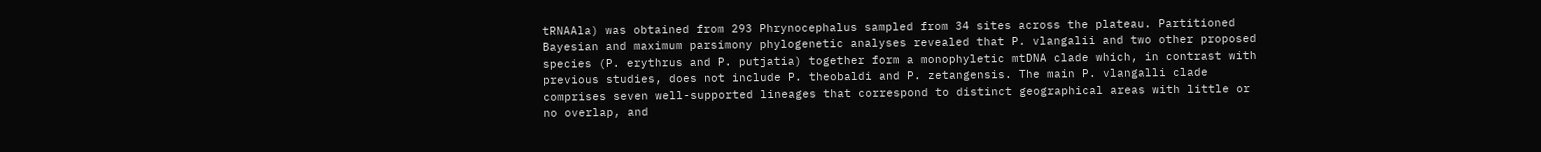tRNAAla) was obtained from 293 Phrynocephalus sampled from 34 sites across the plateau. Partitioned Bayesian and maximum parsimony phylogenetic analyses revealed that P. vlangalii and two other proposed species (P. erythrus and P. putjatia) together form a monophyletic mtDNA clade which, in contrast with previous studies, does not include P. theobaldi and P. zetangensis. The main P. vlangalli clade comprises seven well-supported lineages that correspond to distinct geographical areas with little or no overlap, and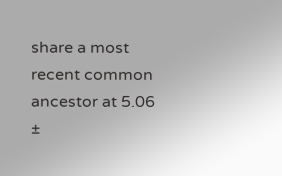share a most recent common ancestor at 5.06 ±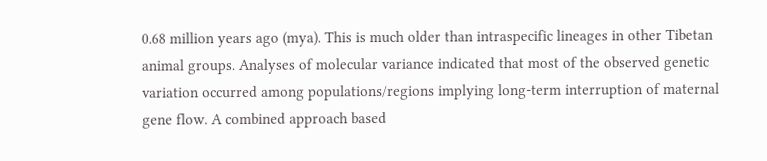0.68 million years ago (mya). This is much older than intraspecific lineages in other Tibetan animal groups. Analyses of molecular variance indicated that most of the observed genetic variation occurred among populations/regions implying long-term interruption of maternal gene flow. A combined approach based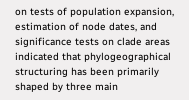on tests of population expansion, estimation of node dates, and significance tests on clade areas indicated that phylogeographical structuring has been primarily shaped by three main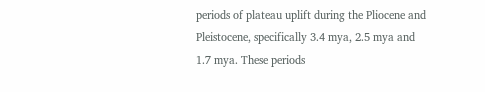periods of plateau uplift during the Pliocene and Pleistocene, specifically 3.4 mya, 2.5 mya and 1.7 mya. These periods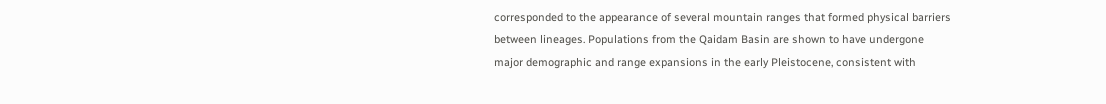corresponded to the appearance of several mountain ranges that formed physical barriers between lineages. Populations from the Qaidam Basin are shown to have undergone major demographic and range expansions in the early Pleistocene, consistent with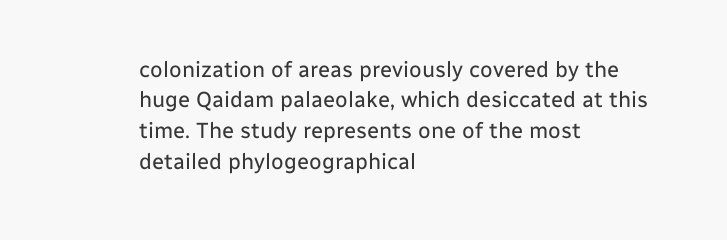colonization of areas previously covered by the huge Qaidam palaeolake, which desiccated at this time. The study represents one of the most detailed phylogeographical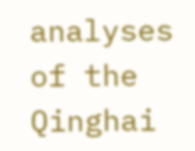analyses of the Qinghai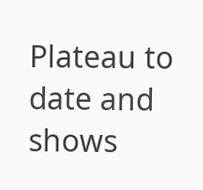Plateau to date and shows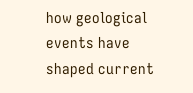how geological events have shaped current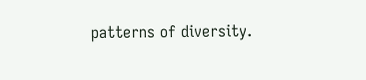patterns of diversity.